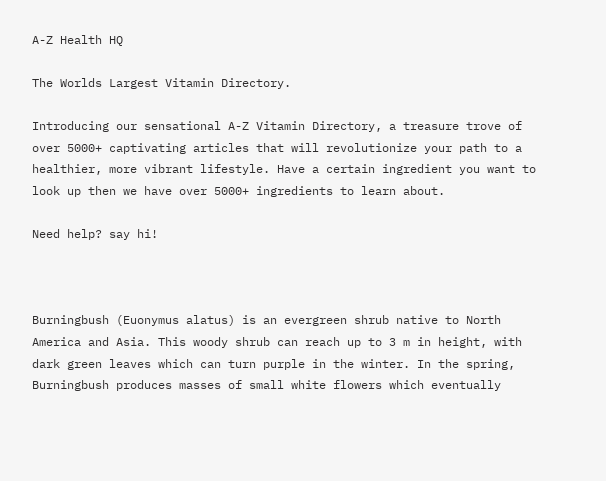A-Z Health HQ

The Worlds Largest Vitamin Directory.

Introducing our sensational A-Z Vitamin Directory, a treasure trove of over 5000+ captivating articles that will revolutionize your path to a healthier, more vibrant lifestyle. Have a certain ingredient you want to look up then we have over 5000+ ingredients to learn about.

Need help? say hi!



Burningbush (Euonymus alatus) is an evergreen shrub native to North America and Asia. This woody shrub can reach up to 3 m in height, with dark green leaves which can turn purple in the winter. In the spring, Burningbush produces masses of small white flowers which eventually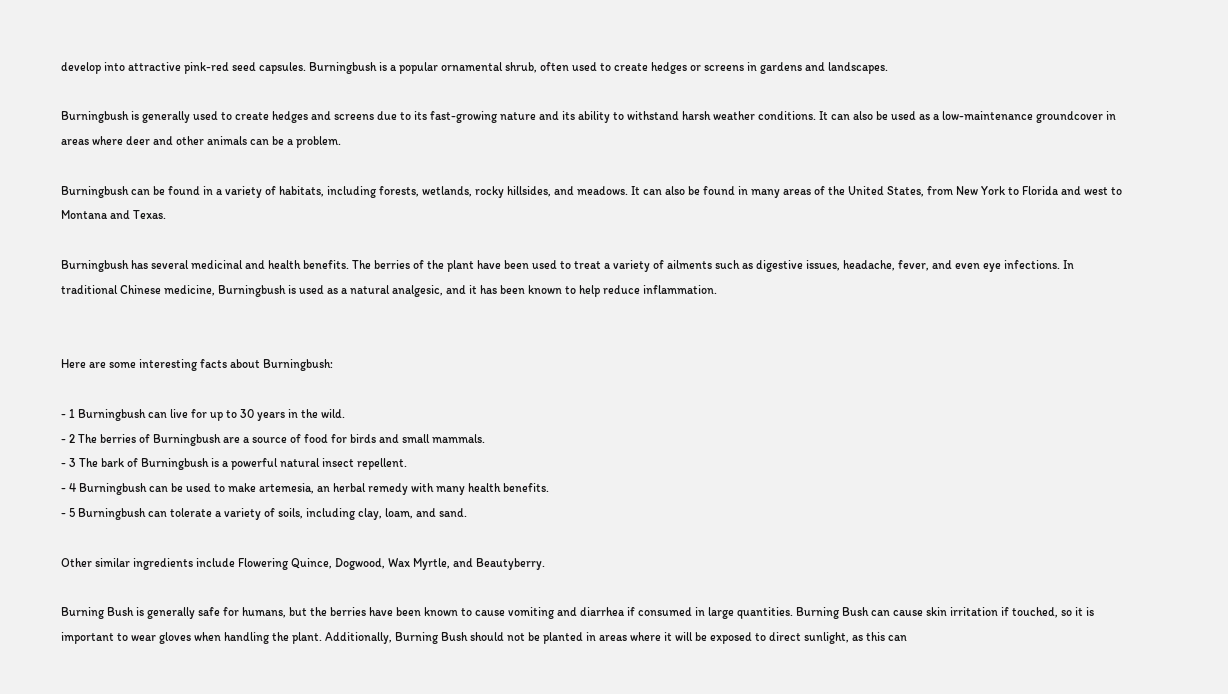develop into attractive pink-red seed capsules. Burningbush is a popular ornamental shrub, often used to create hedges or screens in gardens and landscapes.

Burningbush is generally used to create hedges and screens due to its fast-growing nature and its ability to withstand harsh weather conditions. It can also be used as a low-maintenance groundcover in areas where deer and other animals can be a problem.

Burningbush can be found in a variety of habitats, including forests, wetlands, rocky hillsides, and meadows. It can also be found in many areas of the United States, from New York to Florida and west to Montana and Texas.

Burningbush has several medicinal and health benefits. The berries of the plant have been used to treat a variety of ailments such as digestive issues, headache, fever, and even eye infections. In traditional Chinese medicine, Burningbush is used as a natural analgesic, and it has been known to help reduce inflammation.


Here are some interesting facts about Burningbush:

- 1 Burningbush can live for up to 30 years in the wild.
- 2 The berries of Burningbush are a source of food for birds and small mammals.
- 3 The bark of Burningbush is a powerful natural insect repellent.
- 4 Burningbush can be used to make artemesia, an herbal remedy with many health benefits.
- 5 Burningbush can tolerate a variety of soils, including clay, loam, and sand.

Other similar ingredients include Flowering Quince, Dogwood, Wax Myrtle, and Beautyberry.

Burning Bush is generally safe for humans, but the berries have been known to cause vomiting and diarrhea if consumed in large quantities. Burning Bush can cause skin irritation if touched, so it is important to wear gloves when handling the plant. Additionally, Burning Bush should not be planted in areas where it will be exposed to direct sunlight, as this can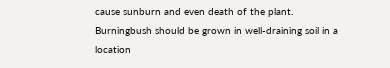cause sunburn and even death of the plant. Burningbush should be grown in well-draining soil in a location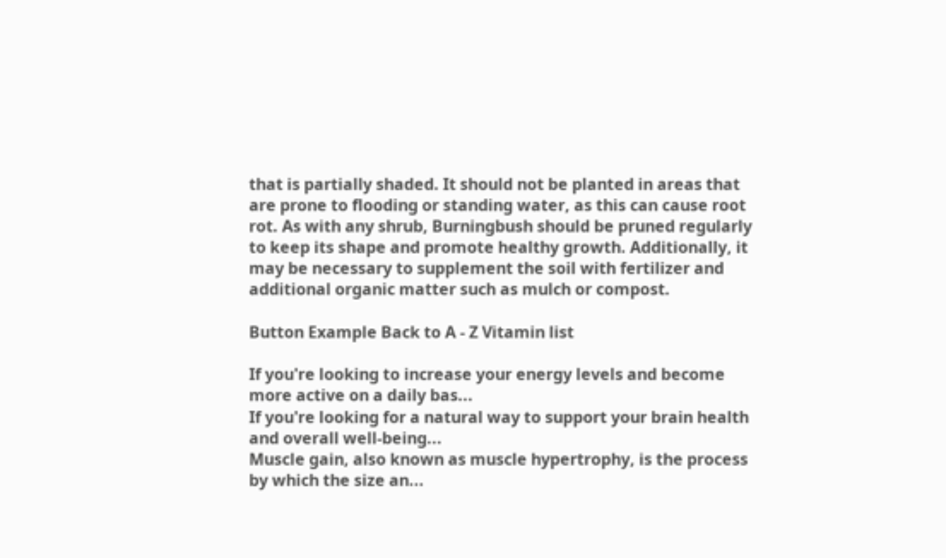that is partially shaded. It should not be planted in areas that are prone to flooding or standing water, as this can cause root rot. As with any shrub, Burningbush should be pruned regularly to keep its shape and promote healthy growth. Additionally, it may be necessary to supplement the soil with fertilizer and additional organic matter such as mulch or compost.

Button Example Back to A - Z Vitamin list

If you're looking to increase your energy levels and become more active on a daily bas...
If you're looking for a natural way to support your brain health and overall well-being...
Muscle gain, also known as muscle hypertrophy, is the process by which the size an...